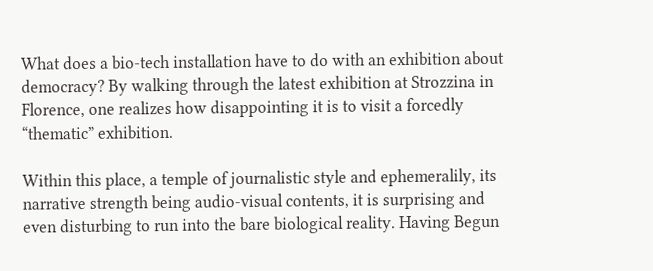What does a bio-tech installation have to do with an exhibition about democracy? By walking through the latest exhibition at Strozzina in Florence, one realizes how disappointing it is to visit a forcedly “thematic” exhibition.

Within this place, a temple of journalistic style and ephemeralily, its narrative strength being audio-visual contents, it is surprising and even disturbing to run into the bare biological reality. Having Begun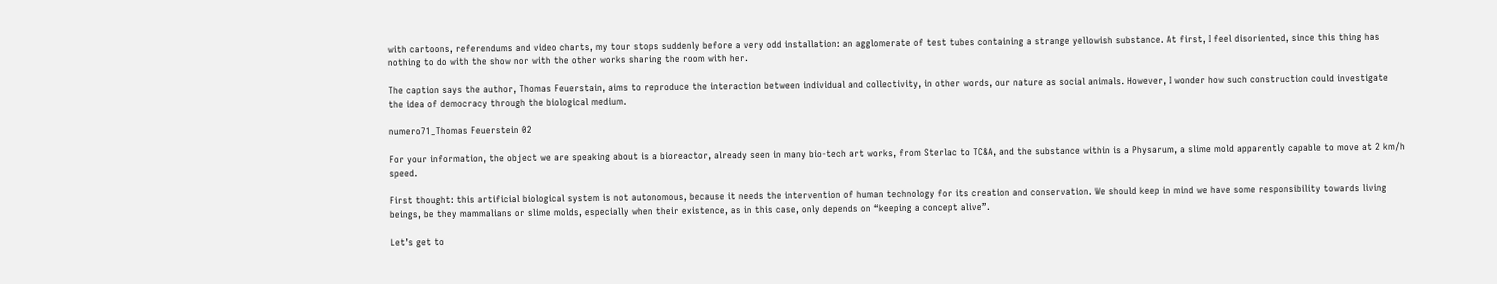with cartoons, referendums and video charts, my tour stops suddenly before a very odd installation: an agglomerate of test tubes containing a strange yellowish substance. At first, I feel disoriented, since this thing has nothing to do with the show nor with the other works sharing the room with her.

The caption says the author, Thomas Feuerstain, aims to reproduce the interaction between individual and collectivity, in other words, our nature as social animals. However, I wonder how such construction could investigate the idea of democracy through the biological medium.

numero71_Thomas Feuerstein 02

For your information, the object we are speaking about is a bioreactor, already seen in many bio-tech art works, from Sterlac to TC&A, and the substance within is a Physarum, a slime mold apparently capable to move at 2 km/h speed.

First thought: this artificial biological system is not autonomous, because it needs the intervention of human technology for its creation and conservation. We should keep in mind we have some responsibility towards living beings, be they mammalians or slime molds, especially when their existence, as in this case, only depends on “keeping a concept alive”.

Let’s get to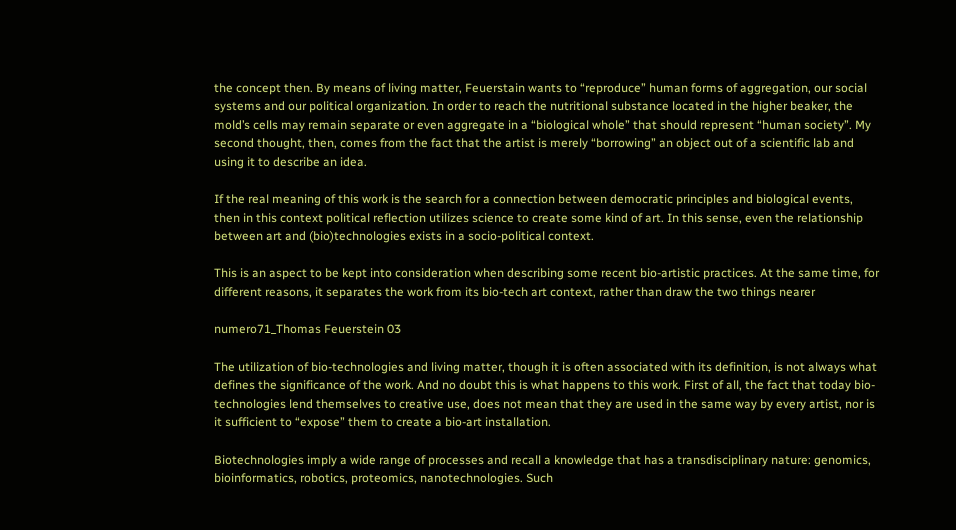the concept then. By means of living matter, Feuerstain wants to “reproduce” human forms of aggregation, our social systems and our political organization. In order to reach the nutritional substance located in the higher beaker, the mold’s cells may remain separate or even aggregate in a “biological whole” that should represent “human society”. My second thought, then, comes from the fact that the artist is merely “borrowing” an object out of a scientific lab and using it to describe an idea.

If the real meaning of this work is the search for a connection between democratic principles and biological events, then in this context political reflection utilizes science to create some kind of art. In this sense, even the relationship between art and (bio)technologies exists in a socio-political context.

This is an aspect to be kept into consideration when describing some recent bio-artistic practices. At the same time, for different reasons, it separates the work from its bio-tech art context, rather than draw the two things nearer

numero71_Thomas Feuerstein 03

The utilization of bio-technologies and living matter, though it is often associated with its definition, is not always what defines the significance of the work. And no doubt this is what happens to this work. First of all, the fact that today bio-technologies lend themselves to creative use, does not mean that they are used in the same way by every artist, nor is it sufficient to “expose” them to create a bio-art installation.

Biotechnologies imply a wide range of processes and recall a knowledge that has a transdisciplinary nature: genomics, bioinformatics, robotics, proteomics, nanotechnologies. Such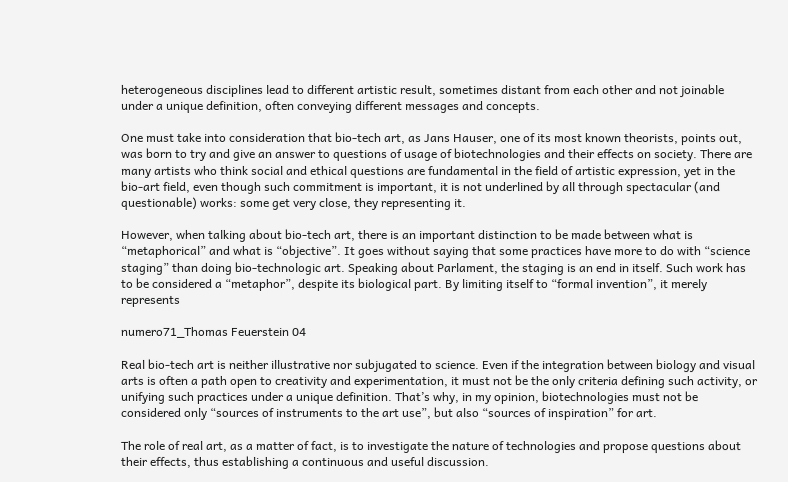heterogeneous disciplines lead to different artistic result, sometimes distant from each other and not joinable under a unique definition, often conveying different messages and concepts.

One must take into consideration that bio-tech art, as Jans Hauser, one of its most known theorists, points out, was born to try and give an answer to questions of usage of biotechnologies and their effects on society. There are many artists who think social and ethical questions are fundamental in the field of artistic expression, yet in the bio-art field, even though such commitment is important, it is not underlined by all through spectacular (and questionable) works: some get very close, they representing it.

However, when talking about bio-tech art, there is an important distinction to be made between what is “metaphorical” and what is “objective”. It goes without saying that some practices have more to do with “science staging” than doing bio-technologic art. Speaking about Parlament, the staging is an end in itself. Such work has to be considered a “metaphor”, despite its biological part. By limiting itself to “formal invention”, it merely represents

numero71_Thomas Feuerstein 04

Real bio-tech art is neither illustrative nor subjugated to science. Even if the integration between biology and visual arts is often a path open to creativity and experimentation, it must not be the only criteria defining such activity, or unifying such practices under a unique definition. That’s why, in my opinion, biotechnologies must not be considered only “sources of instruments to the art use”, but also “sources of inspiration” for art.

The role of real art, as a matter of fact, is to investigate the nature of technologies and propose questions about their effects, thus establishing a continuous and useful discussion.